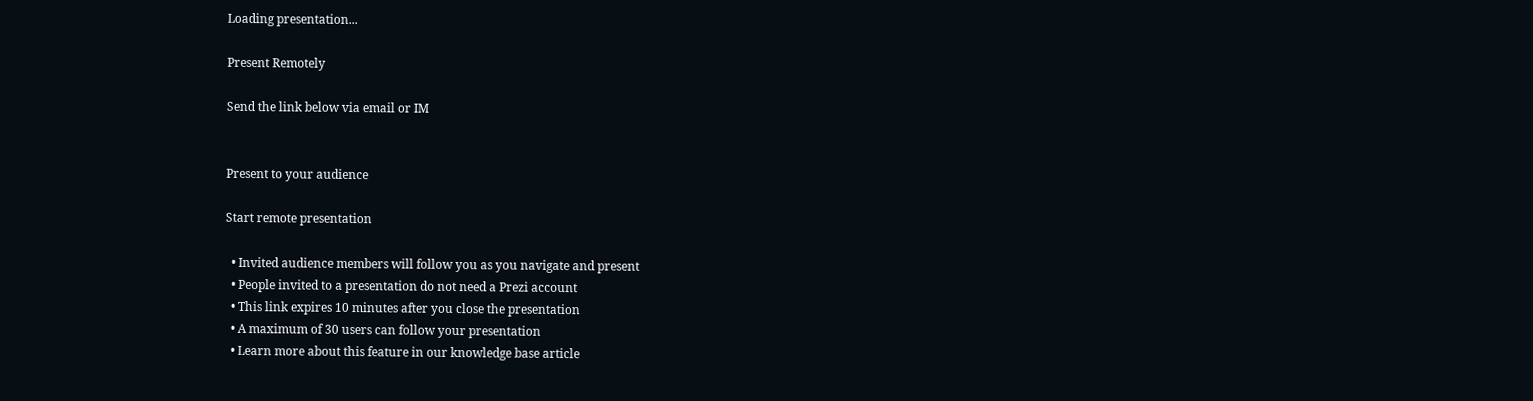Loading presentation...

Present Remotely

Send the link below via email or IM


Present to your audience

Start remote presentation

  • Invited audience members will follow you as you navigate and present
  • People invited to a presentation do not need a Prezi account
  • This link expires 10 minutes after you close the presentation
  • A maximum of 30 users can follow your presentation
  • Learn more about this feature in our knowledge base article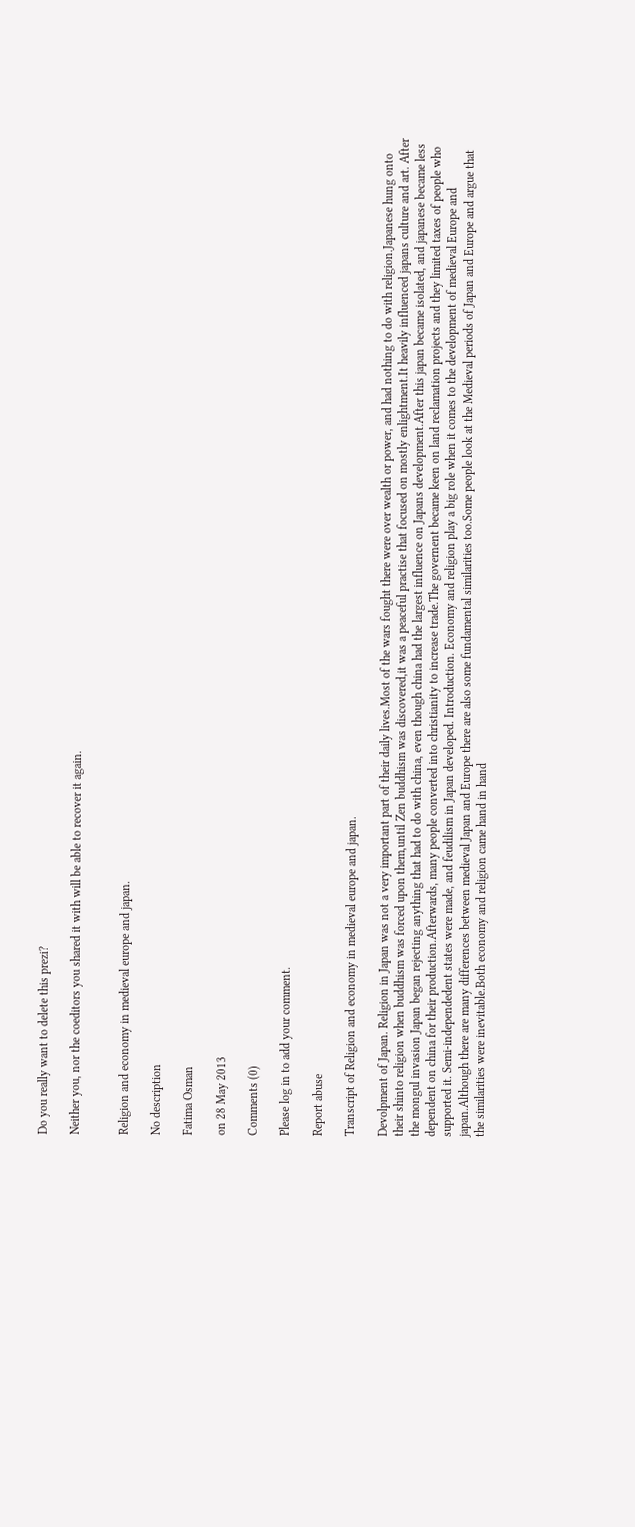Do you really want to delete this prezi?

Neither you, nor the coeditors you shared it with will be able to recover it again.


Religion and economy in medieval europe and japan.

No description

Fatima Osman

on 28 May 2013

Comments (0)

Please log in to add your comment.

Report abuse

Transcript of Religion and economy in medieval europe and japan.

Devolpment of Japan. Religion in Japan was not a very important part of their daily lives.Most of the wars fought there were over wealth or power, and had nothing to do with religion.Japanese hung onto their shinto religion when buddhism was forced upon them,until Zen buddhism was discovered,it was a peaceful practise that focused on mostly enlightment.It heavily influenced japans culture and art. After the mongul invasion Japan began rejecting anything that had to do with china, even though china had the largest influence on Japans development.After this japan became isolated, and japanese became less dependent on china for their production.Afterwards, many people converted into christianity to increase trade.The governent became keen on land reclamation projects and they limited taxes of people who supported it. Semi-independedent states were made, and feudilism in Japan developed. Introduction. Economy and religion play a big role when it comes to the development of medieval Europe and japan.Although there are many differences between medieval Japan and Europe there are also some fundamental similarities too.Some people look at the Medieval periods of Japan and Europe and argue that the similarities were inevitable.Both economy and religion came hand in hand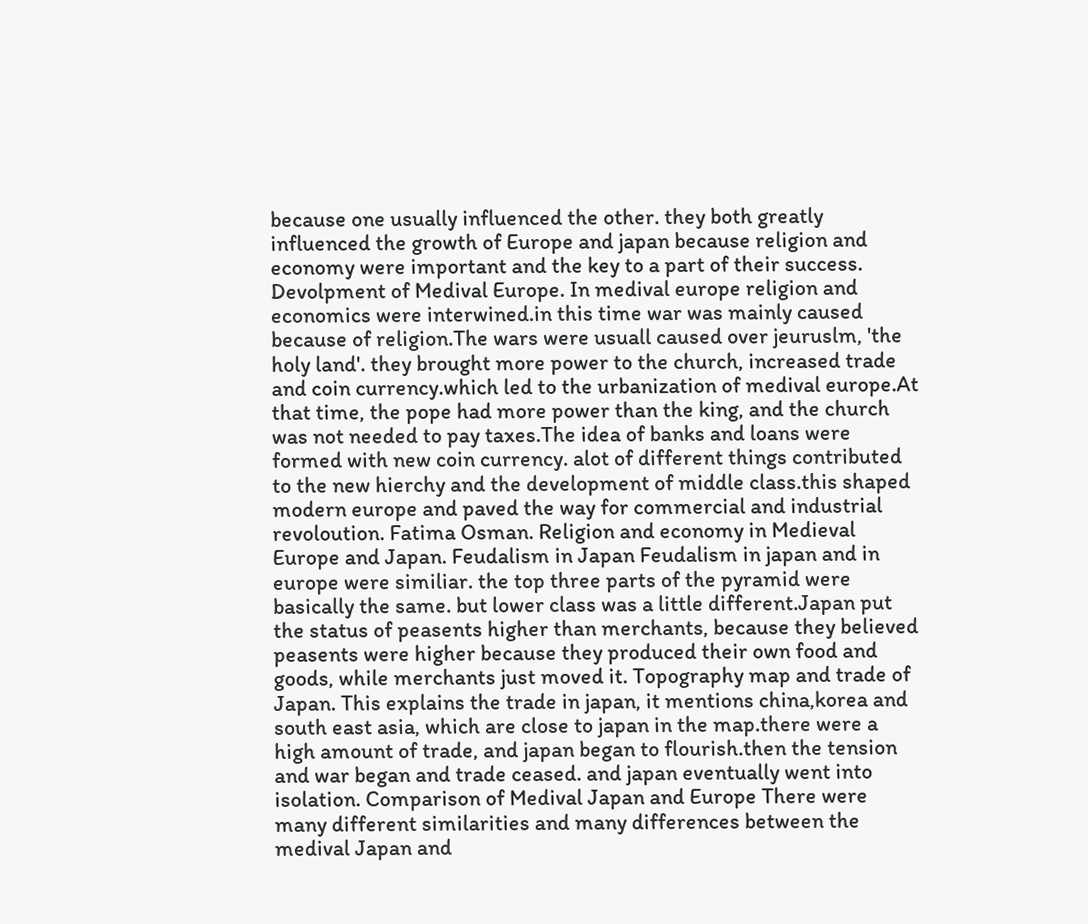because one usually influenced the other. they both greatly influenced the growth of Europe and japan because religion and economy were important and the key to a part of their success. Devolpment of Medival Europe. In medival europe religion and economics were interwined.in this time war was mainly caused because of religion.The wars were usuall caused over jeuruslm, 'the holy land'. they brought more power to the church, increased trade and coin currency.which led to the urbanization of medival europe.At that time, the pope had more power than the king, and the church was not needed to pay taxes.The idea of banks and loans were formed with new coin currency. alot of different things contributed to the new hierchy and the development of middle class.this shaped modern europe and paved the way for commercial and industrial revoloution. Fatima Osman. Religion and economy in Medieval Europe and Japan. Feudalism in Japan Feudalism in japan and in europe were similiar. the top three parts of the pyramid were basically the same. but lower class was a little different.Japan put the status of peasents higher than merchants, because they believed peasents were higher because they produced their own food and goods, while merchants just moved it. Topography map and trade of Japan. This explains the trade in japan, it mentions china,korea and south east asia, which are close to japan in the map.there were a high amount of trade, and japan began to flourish.then the tension and war began and trade ceased. and japan eventually went into isolation. Comparison of Medival Japan and Europe There were many different similarities and many differences between the medival Japan and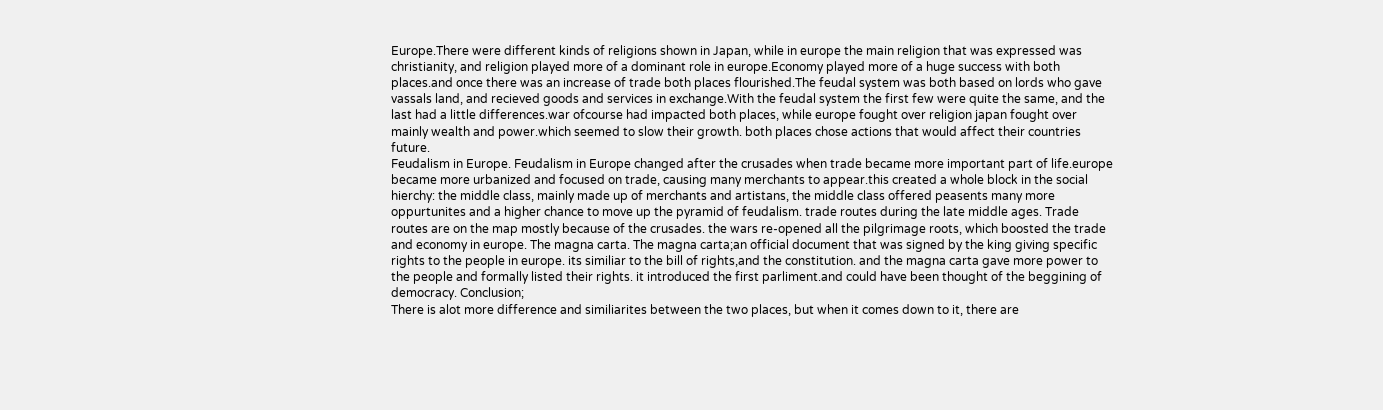Europe.There were different kinds of religions shown in Japan, while in europe the main religion that was expressed was christianity, and religion played more of a dominant role in europe.Economy played more of a huge success with both places.and once there was an increase of trade both places flourished.The feudal system was both based on lords who gave vassals land, and recieved goods and services in exchange.With the feudal system the first few were quite the same, and the last had a little differences.war ofcourse had impacted both places, while europe fought over religion japan fought over mainly wealth and power.which seemed to slow their growth. both places chose actions that would affect their countries future.
Feudalism in Europe. Feudalism in Europe changed after the crusades when trade became more important part of life.europe became more urbanized and focused on trade, causing many merchants to appear.this created a whole block in the social hierchy: the middle class, mainly made up of merchants and artistans, the middle class offered peasents many more oppurtunites and a higher chance to move up the pyramid of feudalism. trade routes during the late middle ages. Trade routes are on the map mostly because of the crusades. the wars re-opened all the pilgrimage roots, which boosted the trade and economy in europe. The magna carta. The magna carta;an official document that was signed by the king giving specific rights to the people in europe. its similiar to the bill of rights,and the constitution. and the magna carta gave more power to the people and formally listed their rights. it introduced the first parliment.and could have been thought of the beggining of democracy. Conclusion;
There is alot more difference and similiarites between the two places, but when it comes down to it, there are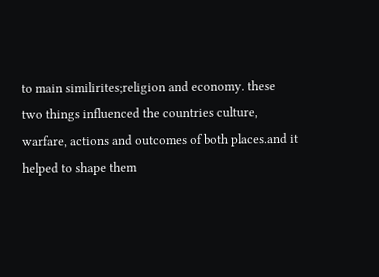to main similirites;religion and economy. these two things influenced the countries culture, warfare, actions and outcomes of both places.and it helped to shape them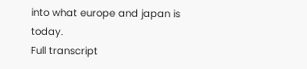into what europe and japan is today.
Full transcript